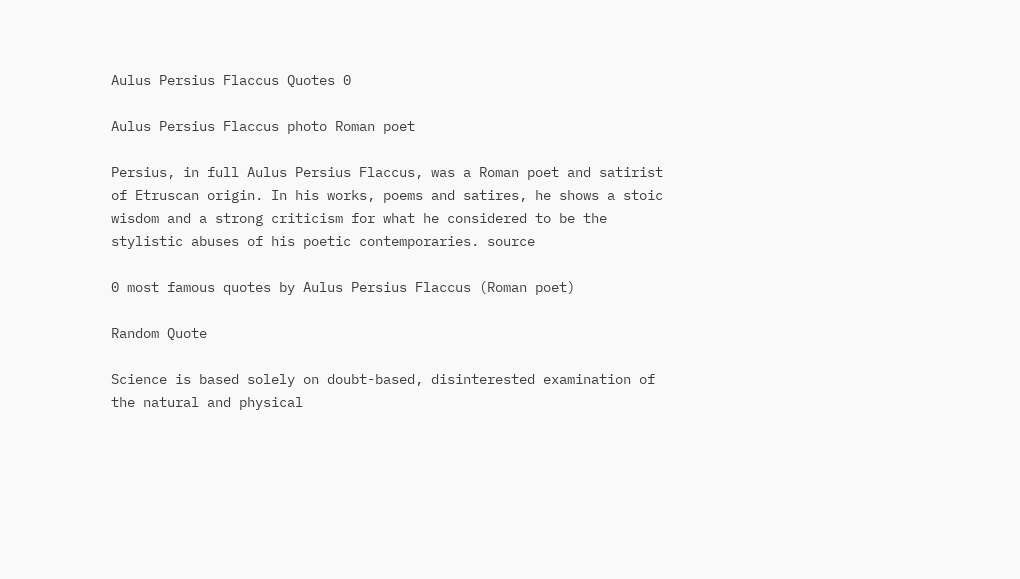Aulus Persius Flaccus Quotes 0

Aulus Persius Flaccus photo Roman poet

Persius, in full Aulus Persius Flaccus, was a Roman poet and satirist of Etruscan origin. In his works, poems and satires, he shows a stoic wisdom and a strong criticism for what he considered to be the stylistic abuses of his poetic contemporaries. source

0 most famous quotes by Aulus Persius Flaccus (Roman poet)

Random Quote

Science is based solely on doubt-based, disinterested examination of the natural and physical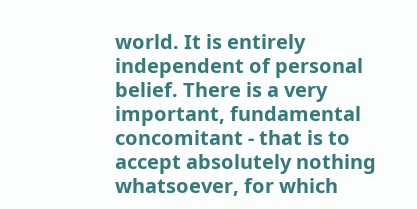world. It is entirely independent of personal belief. There is a very important, fundamental concomitant - that is to accept absolutely nothing whatsoever, for which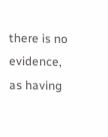there is no evidence, as having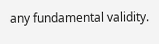any fundamental validity.